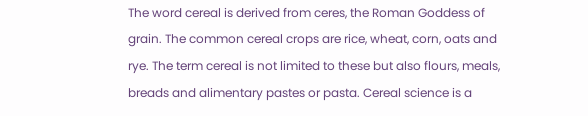The word cereal is derived from ceres, the Roman Goddess of grain. The common cereal crops are rice, wheat, corn, oats and rye. The term cereal is not limited to these but also flours, meals, breads and alimentary pastes or pasta. Cereal science is a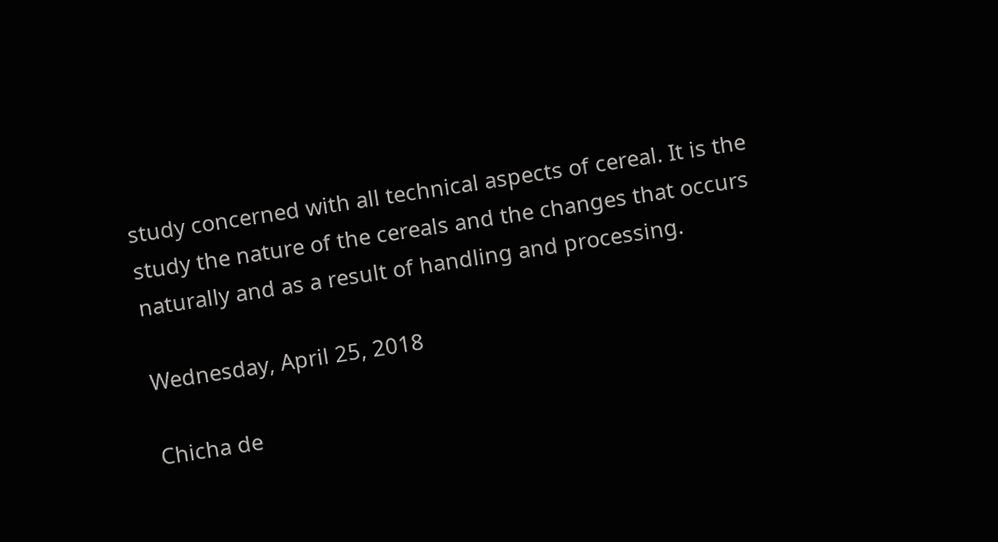study concerned with all technical aspects of cereal. It is the study the nature of the cereals and the changes that occurs naturally and as a result of handling and processing.

Wednesday, April 25, 2018

Chicha de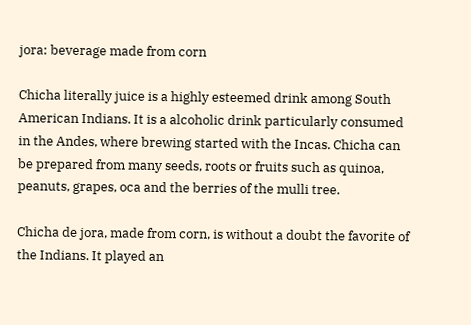jora: beverage made from corn

Chicha literally juice is a highly esteemed drink among South American Indians. It is a alcoholic drink particularly consumed in the Andes, where brewing started with the Incas. Chicha can be prepared from many seeds, roots or fruits such as quinoa, peanuts, grapes, oca and the berries of the mulli tree.

Chicha de jora, made from corn, is without a doubt the favorite of the Indians. It played an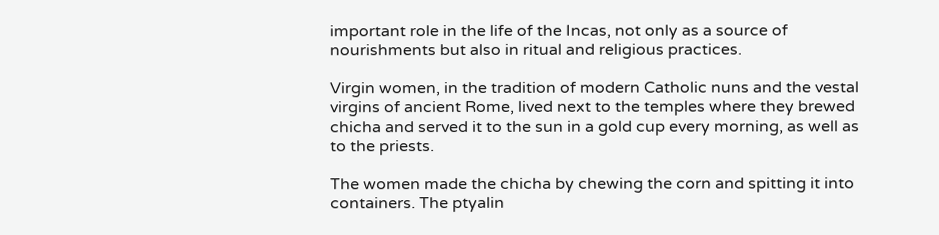important role in the life of the Incas, not only as a source of nourishments but also in ritual and religious practices.

Virgin women, in the tradition of modern Catholic nuns and the vestal virgins of ancient Rome, lived next to the temples where they brewed chicha and served it to the sun in a gold cup every morning, as well as to the priests.

The women made the chicha by chewing the corn and spitting it into containers. The ptyalin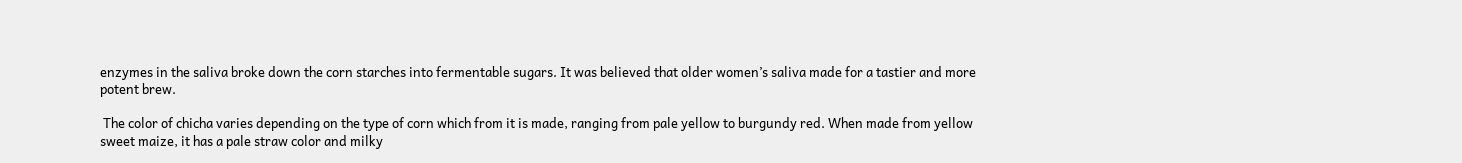enzymes in the saliva broke down the corn starches into fermentable sugars. It was believed that older women’s saliva made for a tastier and more potent brew.

 The color of chicha varies depending on the type of corn which from it is made, ranging from pale yellow to burgundy red. When made from yellow sweet maize, it has a pale straw color and milky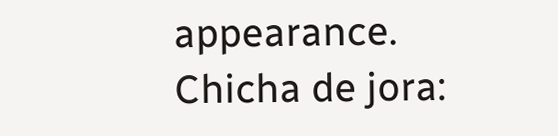appearance.
Chicha de jora: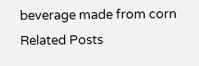beverage made from corn
Related Posts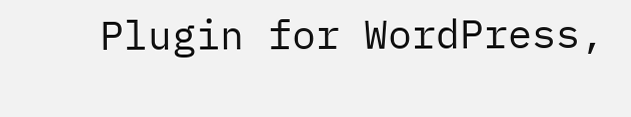Plugin for WordPress,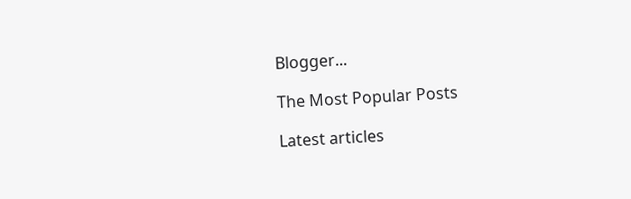Blogger...

The Most Popular Posts

Latest articles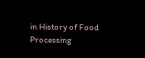in History of Food Processing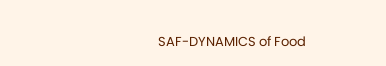SAF-DYNAMICS of Food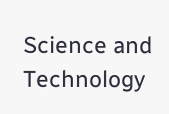Science and Technology